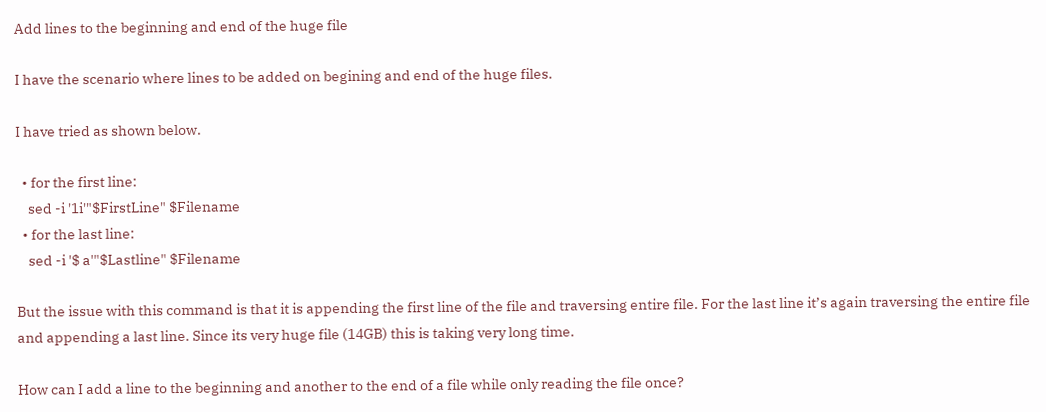Add lines to the beginning and end of the huge file

I have the scenario where lines to be added on begining and end of the huge files.

I have tried as shown below.

  • for the first line:
    sed -i '1i'"$FirstLine" $Filename
  • for the last line:
    sed -i '$ a'"$Lastline" $Filename

But the issue with this command is that it is appending the first line of the file and traversing entire file. For the last line it’s again traversing the entire file and appending a last line. Since its very huge file (14GB) this is taking very long time.

How can I add a line to the beginning and another to the end of a file while only reading the file once?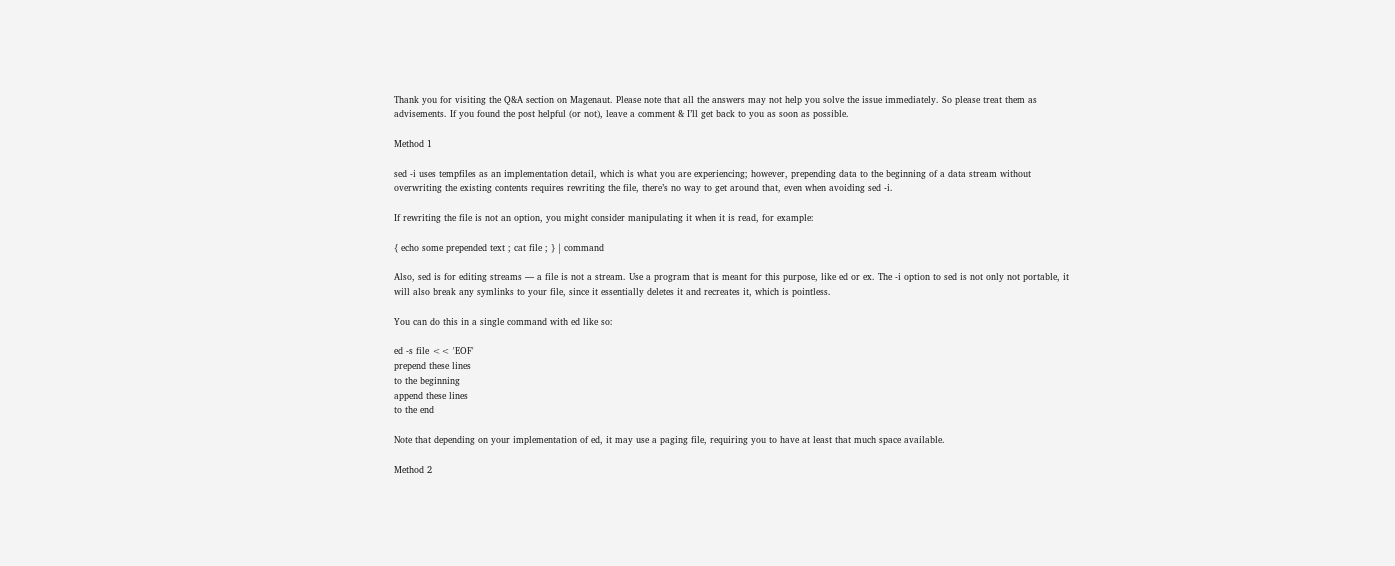Thank you for visiting the Q&A section on Magenaut. Please note that all the answers may not help you solve the issue immediately. So please treat them as advisements. If you found the post helpful (or not), leave a comment & I’ll get back to you as soon as possible.

Method 1

sed -i uses tempfiles as an implementation detail, which is what you are experiencing; however, prepending data to the beginning of a data stream without overwriting the existing contents requires rewriting the file, there’s no way to get around that, even when avoiding sed -i.

If rewriting the file is not an option, you might consider manipulating it when it is read, for example:

{ echo some prepended text ; cat file ; } | command

Also, sed is for editing streams — a file is not a stream. Use a program that is meant for this purpose, like ed or ex. The -i option to sed is not only not portable, it will also break any symlinks to your file, since it essentially deletes it and recreates it, which is pointless.

You can do this in a single command with ed like so:

ed -s file << 'EOF'
prepend these lines
to the beginning
append these lines
to the end

Note that depending on your implementation of ed, it may use a paging file, requiring you to have at least that much space available.

Method 2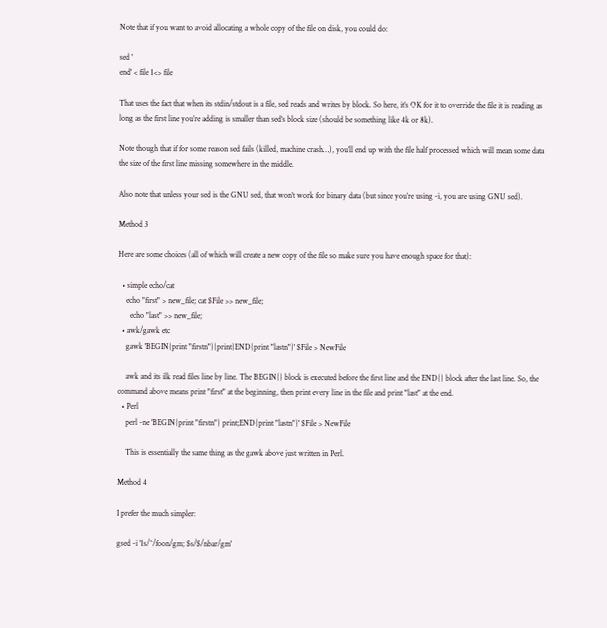Note that if you want to avoid allocating a whole copy of the file on disk, you could do:

sed '
end' < file 1<> file

That uses the fact that when its stdin/stdout is a file, sed reads and writes by block. So here, it’s OK for it to override the file it is reading as long as the first line you’re adding is smaller than sed‘s block size (should be something like 4k or 8k).

Note though that if for some reason sed fails (killed, machine crash…), you’ll end up with the file half processed which will mean some data the size of the first line missing somewhere in the middle.

Also note that unless your sed is the GNU sed, that won’t work for binary data (but since you’re using -i, you are using GNU sed).

Method 3

Here are some choices (all of which will create a new copy of the file so make sure you have enough space for that):

  • simple echo/cat
    echo "first" > new_file; cat $File >> new_file;
      echo "last" >> new_file;
  • awk/gawk etc
    gawk 'BEGIN{print "firstn"}{print}END{print "lastn"}' $File > NewFile

    awk and its ilk read files line by line. The BEGIN{} block is executed before the first line and the END{} block after the last line. So, the command above means print "first" at the beginning, then print every line in the file and print "last" at the end.
  • Perl
    perl -ne 'BEGIN{print "firstn"} print;END{print "lastn"}' $File > NewFile

    This is essentially the same thing as the gawk above just written in Perl.

Method 4

I prefer the much simpler:

gsed -i '1s/^/foon/gm; $s/$/nbar/gm'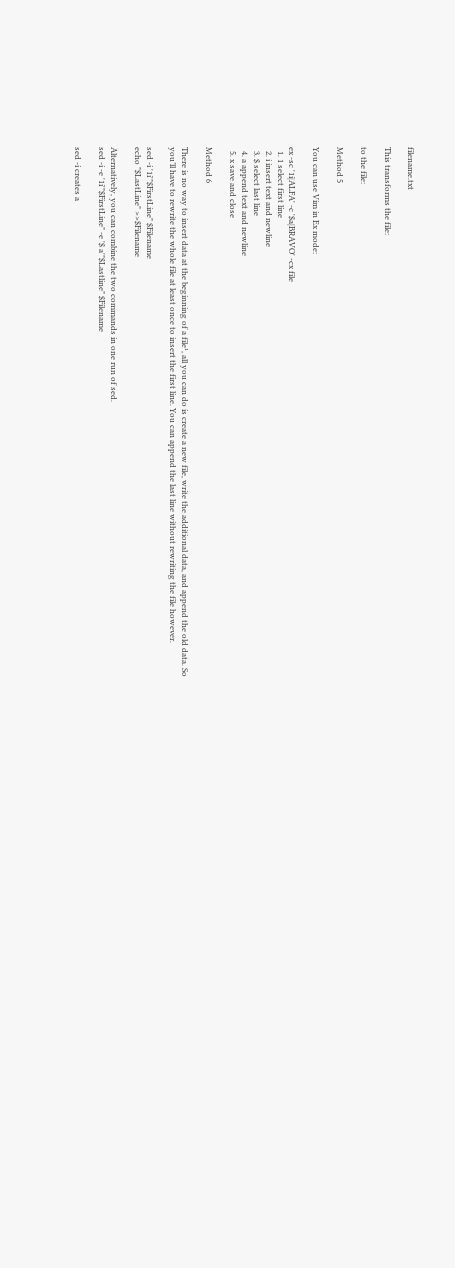filename.txt

This transforms the file:

to the file:

Method 5

You can use Vim in Ex mode:

ex -sc '1i|ALFA' -c '$a|BRAVO' -cx file
  1. 1 select first line
  2. i insert text and newline
  3. $ select last line
  4. a append text and newline
  5. x save and close

Method 6

There is no way to insert data at the beginning of a file¹, all you can do is create a new file, write the additional data, and append the old data. So you’ll have to rewrite the whole file at least once to insert the first line. You can append the last line without rewriting the file however.

sed -i '1i'"$FirstLine" $Filename
echo "$LastLine" >>$Filename

Alternatively, you can combine the two commands in one run of sed.
sed -i -e '1i'"$FirstLine" -e '$ a'"$Lastline" $Filename

sed -i creates a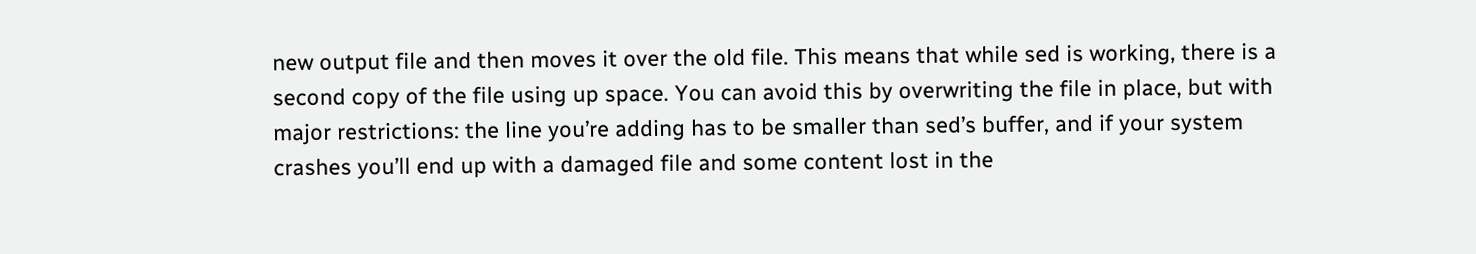new output file and then moves it over the old file. This means that while sed is working, there is a second copy of the file using up space. You can avoid this by overwriting the file in place, but with major restrictions: the line you’re adding has to be smaller than sed’s buffer, and if your system crashes you’ll end up with a damaged file and some content lost in the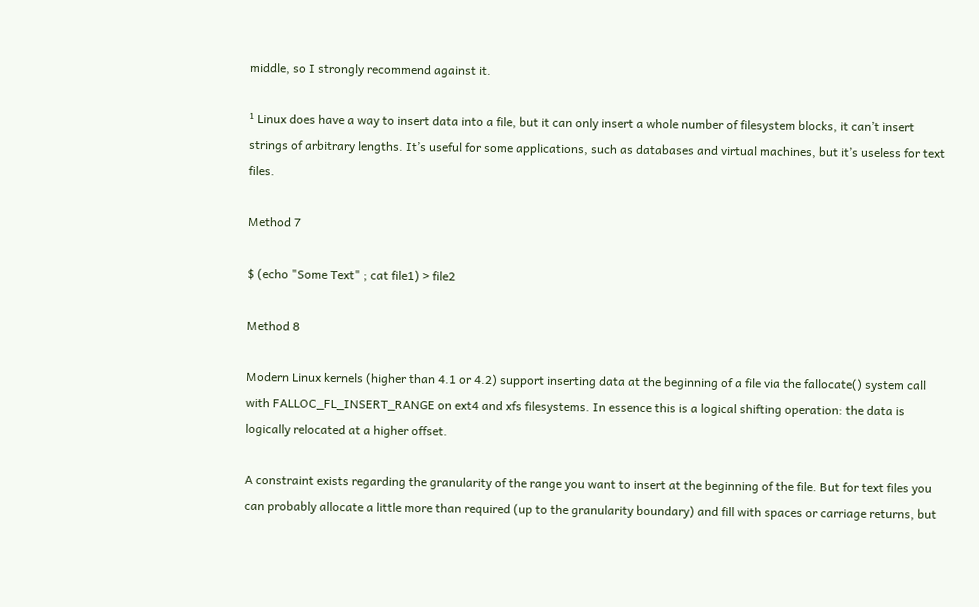middle, so I strongly recommend against it.

¹ Linux does have a way to insert data into a file, but it can only insert a whole number of filesystem blocks, it can’t insert strings of arbitrary lengths. It’s useful for some applications, such as databases and virtual machines, but it’s useless for text files.

Method 7

$ (echo "Some Text" ; cat file1) > file2

Method 8

Modern Linux kernels (higher than 4.1 or 4.2) support inserting data at the beginning of a file via the fallocate() system call with FALLOC_FL_INSERT_RANGE on ext4 and xfs filesystems. In essence this is a logical shifting operation: the data is logically relocated at a higher offset.

A constraint exists regarding the granularity of the range you want to insert at the beginning of the file. But for text files you can probably allocate a little more than required (up to the granularity boundary) and fill with spaces or carriage returns, but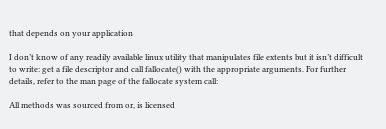that depends on your application

I don’t know of any readily available linux utility that manipulates file extents but it isn’t difficult to write: get a file descriptor and call fallocate() with the appropriate arguments. For further details, refer to the man page of the fallocate system call:

All methods was sourced from or, is licensed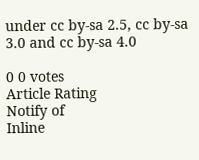under cc by-sa 2.5, cc by-sa 3.0 and cc by-sa 4.0

0 0 votes
Article Rating
Notify of
Inline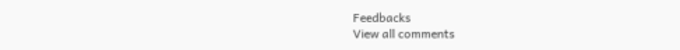Feedbacks
View all comments